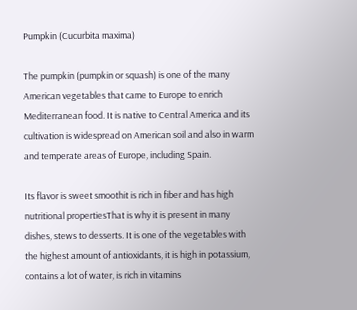Pumpkin (Cucurbita maxima)

The pumpkin (pumpkin or squash) is one of the many American vegetables that came to Europe to enrich Mediterranean food. It is native to Central America and its cultivation is widespread on American soil and also in warm and temperate areas of Europe, including Spain.

Its flavor is sweet smoothit is rich in fiber and has high nutritional propertiesThat is why it is present in many dishes, stews to desserts. It is one of the vegetables with the highest amount of antioxidants, it is high in potassium, contains a lot of water, is rich in vitamins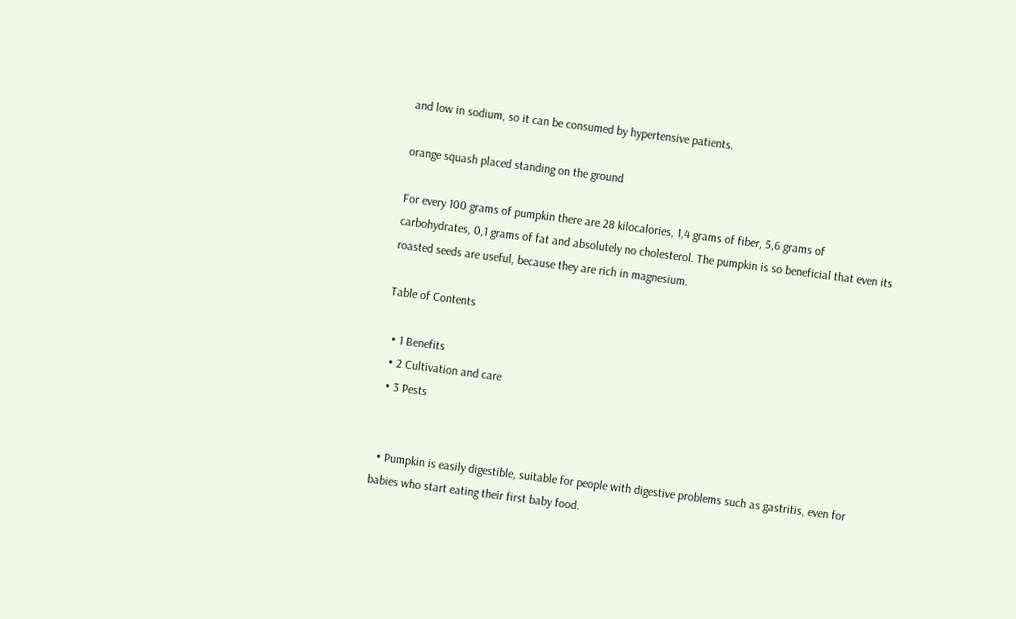and low in sodium, so it can be consumed by hypertensive patients.

orange squash placed standing on the ground

For every 100 grams of pumpkin there are 28 kilocalories, 1,4 grams of fiber, 5,6 grams of carbohydrates, 0,1 grams of fat and absolutely no cholesterol. The pumpkin is so beneficial that even its roasted seeds are useful, because they are rich in magnesium.

Table of Contents

  • 1 Benefits
  • 2 Cultivation and care
  • 3 Pests


  • Pumpkin is easily digestible, suitable for people with digestive problems such as gastritis, even for babies who start eating their first baby food.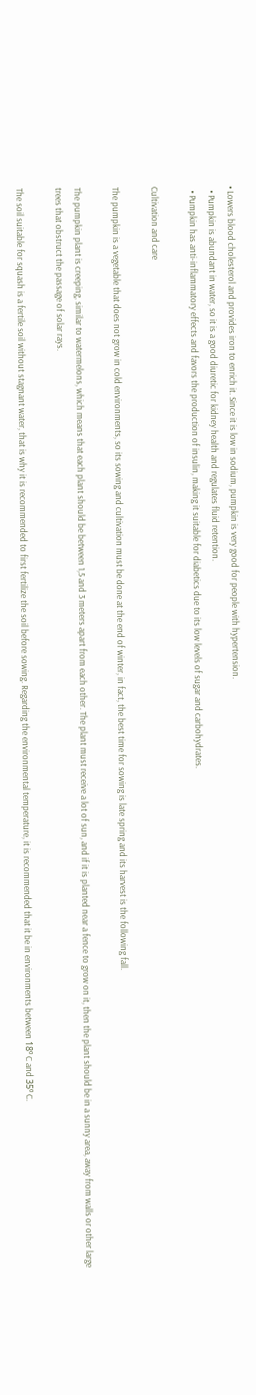• Lowers blood cholesterol and provides iron to enrich it. Since it is low in sodium, pumpkin is very good for people with hypertension.
  • Pumpkin is abundant in water, so it is a good diuretic for kidney health and regulates fluid retention.
  • Pumpkin has anti-inflammatory effects and favors the production of insulin, making it suitable for diabetics due to its low levels of sugar and carbohydrates.

Cultivation and care

The pumpkin is a vegetable that does not grow in cold environments, so its sowing and cultivation must be done at the end of winter, in fact, the best time for sowing is late spring and its harvest is the following fall.

The pumpkin plant is creeping, similar to watermelons, which means that each plant should be between 1,5 and 3 meters apart from each other. The plant must receive a lot of sun, and if it is planted near a fence to grow on it, then the plant should be in a sunny area, away from walls or other large trees that obstruct the passage of solar rays.

The soil suitable for squash is a fertile soil without stagnant water, that is why it is recommended to first fertilize the soil before sowing. Regarding the environmental temperature, it is recommended that it be in environments between 18º C and 35º C.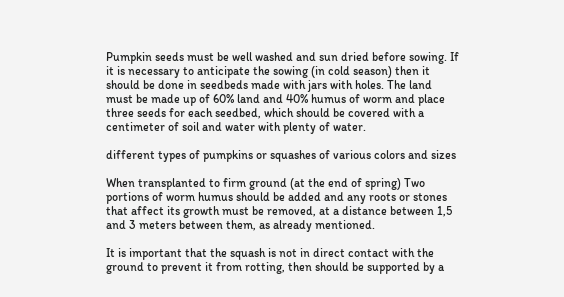Pumpkin seeds must be well washed and sun dried before sowing. If it is necessary to anticipate the sowing (in cold season) then it should be done in seedbeds made with jars with holes. The land must be made up of 60% land and 40% humus of worm and place three seeds for each seedbed, which should be covered with a centimeter of soil and water with plenty of water.

different types of pumpkins or squashes of various colors and sizes

When transplanted to firm ground (at the end of spring) Two portions of worm humus should be added and any roots or stones that affect its growth must be removed, at a distance between 1,5 and 3 meters between them, as already mentioned.

It is important that the squash is not in direct contact with the ground to prevent it from rotting, then should be supported by a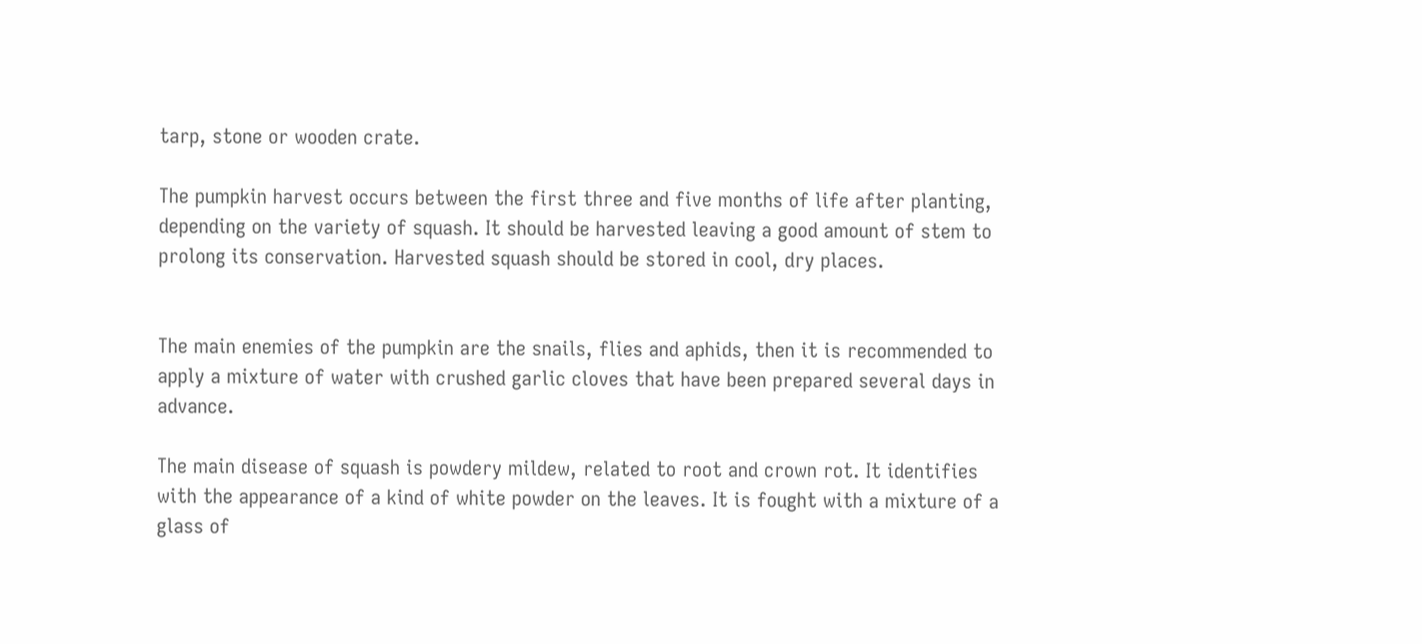tarp, stone or wooden crate.

The pumpkin harvest occurs between the first three and five months of life after planting, depending on the variety of squash. It should be harvested leaving a good amount of stem to prolong its conservation. Harvested squash should be stored in cool, dry places.


The main enemies of the pumpkin are the snails, flies and aphids, then it is recommended to apply a mixture of water with crushed garlic cloves that have been prepared several days in advance.

The main disease of squash is powdery mildew, related to root and crown rot. It identifies with the appearance of a kind of white powder on the leaves. It is fought with a mixture of a glass of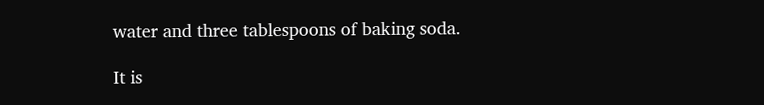water and three tablespoons of baking soda.

It is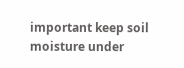important keep soil moisture under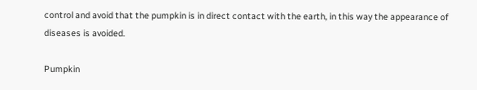control and avoid that the pumpkin is in direct contact with the earth, in this way the appearance of diseases is avoided.

Pumpkin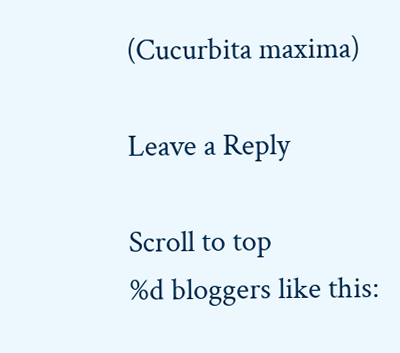(Cucurbita maxima)

Leave a Reply

Scroll to top
%d bloggers like this: